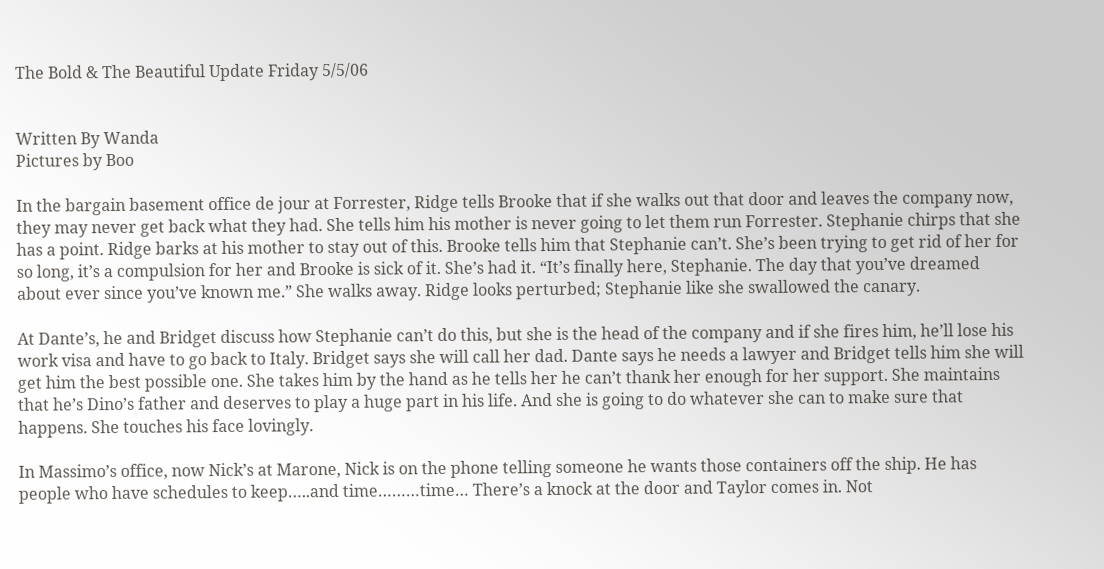The Bold & The Beautiful Update Friday 5/5/06


Written By Wanda
Pictures by Boo

In the bargain basement office de jour at Forrester, Ridge tells Brooke that if she walks out that door and leaves the company now, they may never get back what they had. She tells him his mother is never going to let them run Forrester. Stephanie chirps that she has a point. Ridge barks at his mother to stay out of this. Brooke tells him that Stephanie can’t. She’s been trying to get rid of her for so long, it’s a compulsion for her and Brooke is sick of it. She’s had it. “It’s finally here, Stephanie. The day that you’ve dreamed about ever since you’ve known me.” She walks away. Ridge looks perturbed; Stephanie like she swallowed the canary.

At Dante’s, he and Bridget discuss how Stephanie can’t do this, but she is the head of the company and if she fires him, he’ll lose his work visa and have to go back to Italy. Bridget says she will call her dad. Dante says he needs a lawyer and Bridget tells him she will get him the best possible one. She takes him by the hand as he tells her he can’t thank her enough for her support. She maintains that he’s Dino’s father and deserves to play a huge part in his life. And she is going to do whatever she can to make sure that happens. She touches his face lovingly.

In Massimo’s office, now Nick’s at Marone, Nick is on the phone telling someone he wants those containers off the ship. He has people who have schedules to keep…..and time………time… There’s a knock at the door and Taylor comes in. Not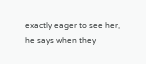exactly eager to see her, he says when they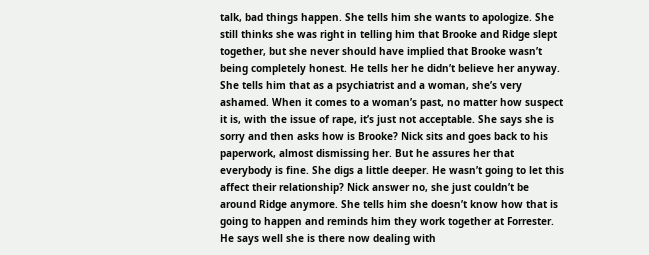talk, bad things happen. She tells him she wants to apologize. She still thinks she was right in telling him that Brooke and Ridge slept together, but she never should have implied that Brooke wasn’t being completely honest. He tells her he didn’t believe her anyway. She tells him that as a psychiatrist and a woman, she’s very ashamed. When it comes to a woman’s past, no matter how suspect it is, with the issue of rape, it’s just not acceptable. She says she is sorry and then asks how is Brooke? Nick sits and goes back to his paperwork, almost dismissing her. But he assures her that everybody is fine. She digs a little deeper. He wasn’t going to let this affect their relationship? Nick answer no, she just couldn’t be around Ridge anymore. She tells him she doesn’t know how that is going to happen and reminds him they work together at Forrester. He says well she is there now dealing with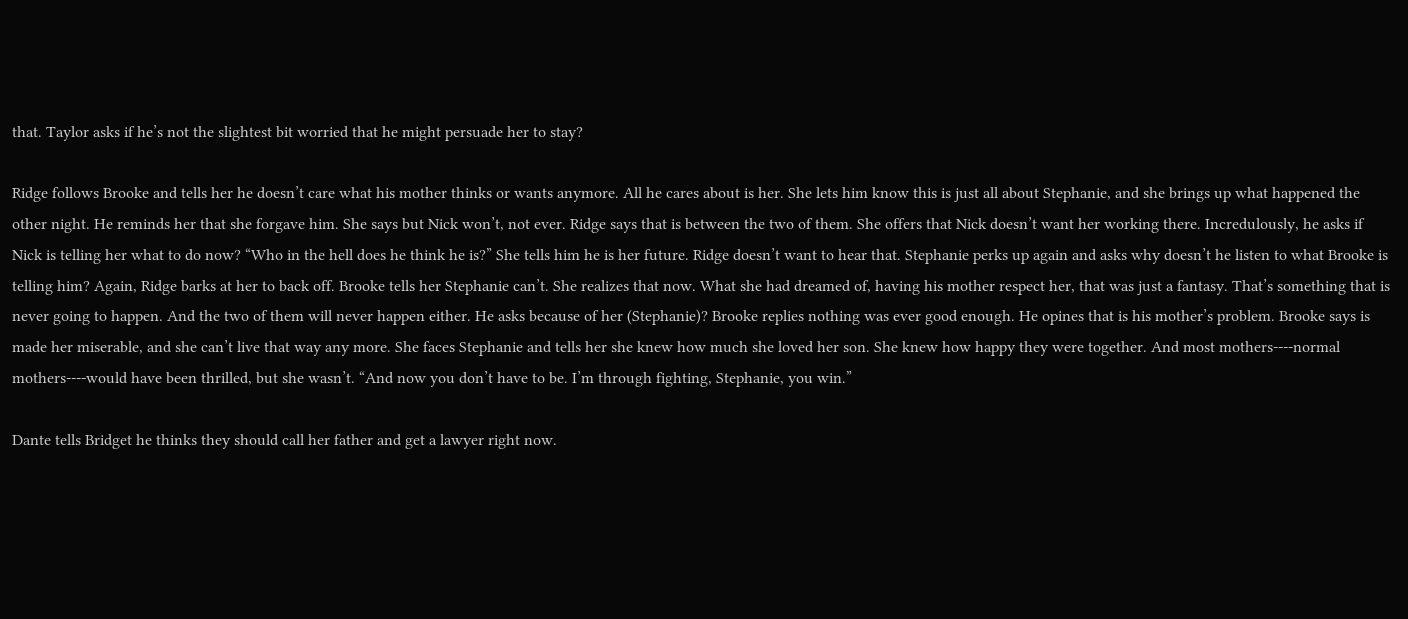that. Taylor asks if he’s not the slightest bit worried that he might persuade her to stay?

Ridge follows Brooke and tells her he doesn’t care what his mother thinks or wants anymore. All he cares about is her. She lets him know this is just all about Stephanie, and she brings up what happened the other night. He reminds her that she forgave him. She says but Nick won’t, not ever. Ridge says that is between the two of them. She offers that Nick doesn’t want her working there. Incredulously, he asks if Nick is telling her what to do now? “Who in the hell does he think he is?” She tells him he is her future. Ridge doesn’t want to hear that. Stephanie perks up again and asks why doesn’t he listen to what Brooke is telling him? Again, Ridge barks at her to back off. Brooke tells her Stephanie can’t. She realizes that now. What she had dreamed of, having his mother respect her, that was just a fantasy. That’s something that is never going to happen. And the two of them will never happen either. He asks because of her (Stephanie)? Brooke replies nothing was ever good enough. He opines that is his mother’s problem. Brooke says is made her miserable, and she can’t live that way any more. She faces Stephanie and tells her she knew how much she loved her son. She knew how happy they were together. And most mothers----normal mothers----would have been thrilled, but she wasn’t. “And now you don’t have to be. I’m through fighting, Stephanie, you win.”

Dante tells Bridget he thinks they should call her father and get a lawyer right now.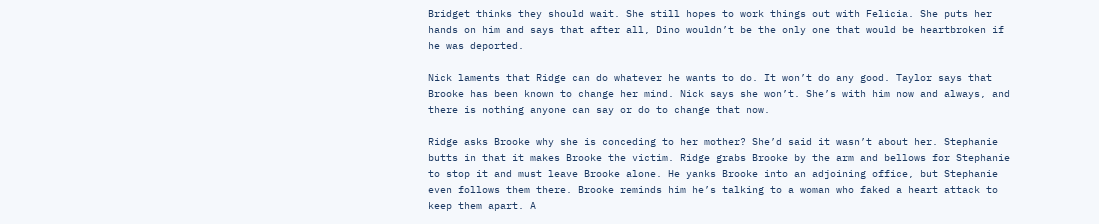Bridget thinks they should wait. She still hopes to work things out with Felicia. She puts her hands on him and says that after all, Dino wouldn’t be the only one that would be heartbroken if he was deported.

Nick laments that Ridge can do whatever he wants to do. It won’t do any good. Taylor says that Brooke has been known to change her mind. Nick says she won’t. She’s with him now and always, and there is nothing anyone can say or do to change that now.

Ridge asks Brooke why she is conceding to her mother? She’d said it wasn’t about her. Stephanie butts in that it makes Brooke the victim. Ridge grabs Brooke by the arm and bellows for Stephanie to stop it and must leave Brooke alone. He yanks Brooke into an adjoining office, but Stephanie even follows them there. Brooke reminds him he’s talking to a woman who faked a heart attack to keep them apart. A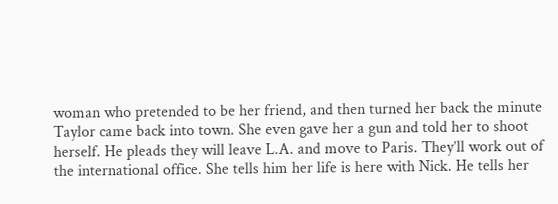woman who pretended to be her friend, and then turned her back the minute Taylor came back into town. She even gave her a gun and told her to shoot herself. He pleads they will leave L.A. and move to Paris. They’ll work out of the international office. She tells him her life is here with Nick. He tells her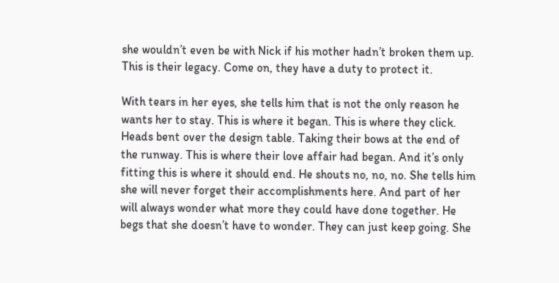she wouldn’t even be with Nick if his mother hadn’t broken them up. This is their legacy. Come on, they have a duty to protect it.

With tears in her eyes, she tells him that is not the only reason he wants her to stay. This is where it began. This is where they click. Heads bent over the design table. Taking their bows at the end of the runway. This is where their love affair had began. And it’s only fitting this is where it should end. He shouts no, no, no. She tells him she will never forget their accomplishments here. And part of her will always wonder what more they could have done together. He begs that she doesn’t have to wonder. They can just keep going. She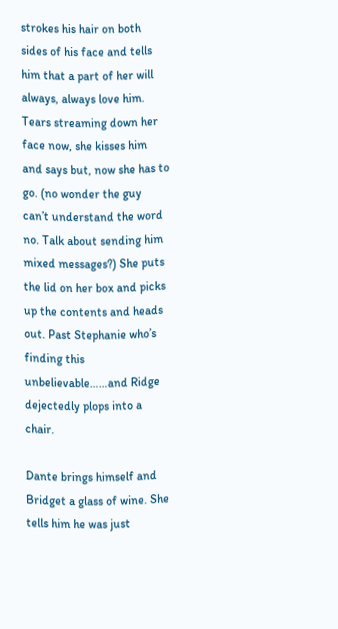strokes his hair on both sides of his face and tells him that a part of her will always, always love him. Tears streaming down her face now, she kisses him and says but, now she has to go. (no wonder the guy can’t understand the word no. Talk about sending him mixed messages?) She puts the lid on her box and picks up the contents and heads out. Past Stephanie who’s finding this unbelievable……and Ridge dejectedly plops into a chair.

Dante brings himself and Bridget a glass of wine. She tells him he was just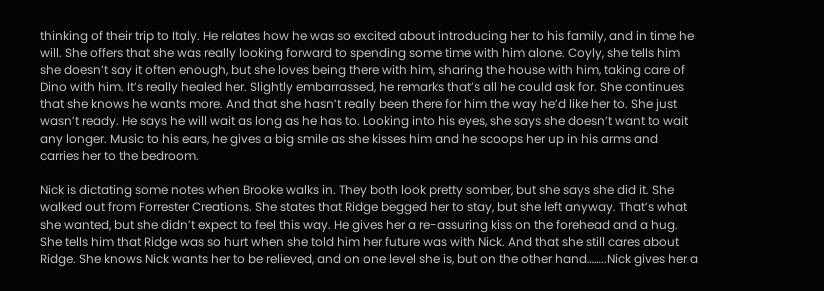thinking of their trip to Italy. He relates how he was so excited about introducing her to his family, and in time he will. She offers that she was really looking forward to spending some time with him alone. Coyly, she tells him she doesn’t say it often enough, but she loves being there with him, sharing the house with him, taking care of Dino with him. It’s really healed her. Slightly embarrassed, he remarks that’s all he could ask for. She continues that she knows he wants more. And that she hasn’t really been there for him the way he’d like her to. She just wasn’t ready. He says he will wait as long as he has to. Looking into his eyes, she says she doesn’t want to wait any longer. Music to his ears, he gives a big smile as she kisses him and he scoops her up in his arms and carries her to the bedroom.

Nick is dictating some notes when Brooke walks in. They both look pretty somber, but she says she did it. She walked out from Forrester Creations. She states that Ridge begged her to stay, but she left anyway. That’s what she wanted, but she didn’t expect to feel this way. He gives her a re-assuring kiss on the forehead and a hug. She tells him that Ridge was so hurt when she told him her future was with Nick. And that she still cares about Ridge. She knows Nick wants her to be relieved, and on one level she is, but on the other hand……..Nick gives her a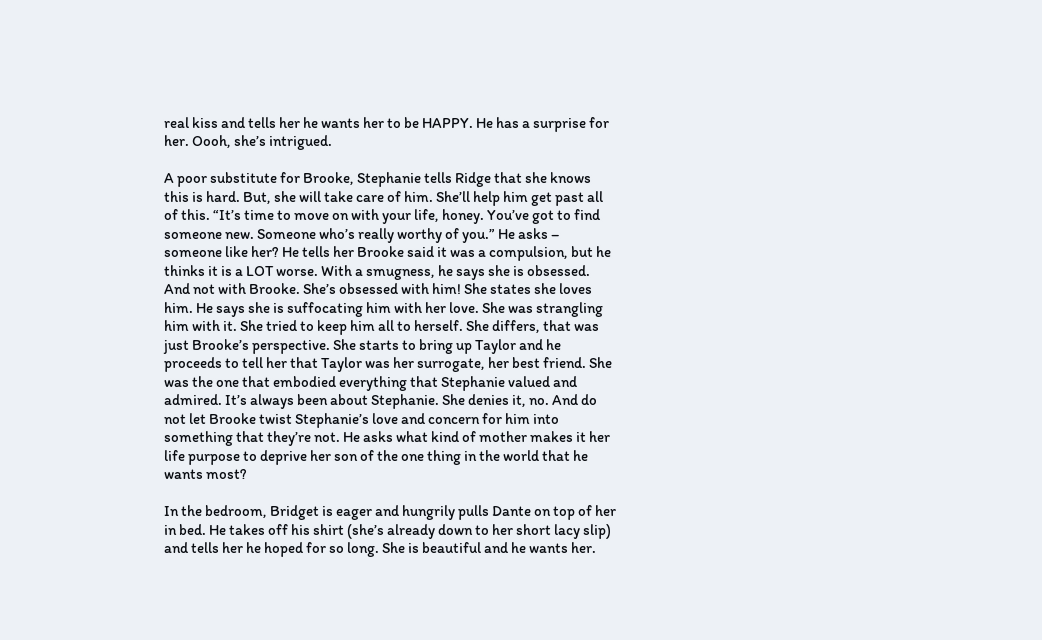real kiss and tells her he wants her to be HAPPY. He has a surprise for her. Oooh, she’s intrigued.

A poor substitute for Brooke, Stephanie tells Ridge that she knows this is hard. But, she will take care of him. She’ll help him get past all of this. “It’s time to move on with your life, honey. You’ve got to find someone new. Someone who’s really worthy of you.” He asks – someone like her? He tells her Brooke said it was a compulsion, but he thinks it is a LOT worse. With a smugness, he says she is obsessed. And not with Brooke. She’s obsessed with him! She states she loves him. He says she is suffocating him with her love. She was strangling him with it. She tried to keep him all to herself. She differs, that was just Brooke’s perspective. She starts to bring up Taylor and he proceeds to tell her that Taylor was her surrogate, her best friend. She was the one that embodied everything that Stephanie valued and admired. It’s always been about Stephanie. She denies it, no. And do not let Brooke twist Stephanie’s love and concern for him into something that they’re not. He asks what kind of mother makes it her life purpose to deprive her son of the one thing in the world that he wants most?

In the bedroom, Bridget is eager and hungrily pulls Dante on top of her in bed. He takes off his shirt (she’s already down to her short lacy slip) and tells her he hoped for so long. She is beautiful and he wants her.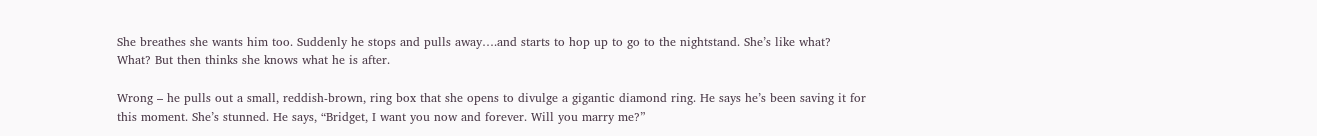She breathes she wants him too. Suddenly he stops and pulls away….and starts to hop up to go to the nightstand. She’s like what? What? But then thinks she knows what he is after.

Wrong – he pulls out a small, reddish-brown, ring box that she opens to divulge a gigantic diamond ring. He says he’s been saving it for this moment. She’s stunned. He says, “Bridget, I want you now and forever. Will you marry me?”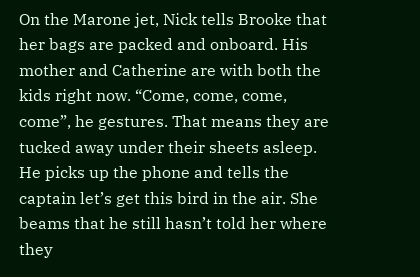On the Marone jet, Nick tells Brooke that her bags are packed and onboard. His mother and Catherine are with both the kids right now. “Come, come, come, come”, he gestures. That means they are tucked away under their sheets asleep. He picks up the phone and tells the captain let’s get this bird in the air. She beams that he still hasn’t told her where they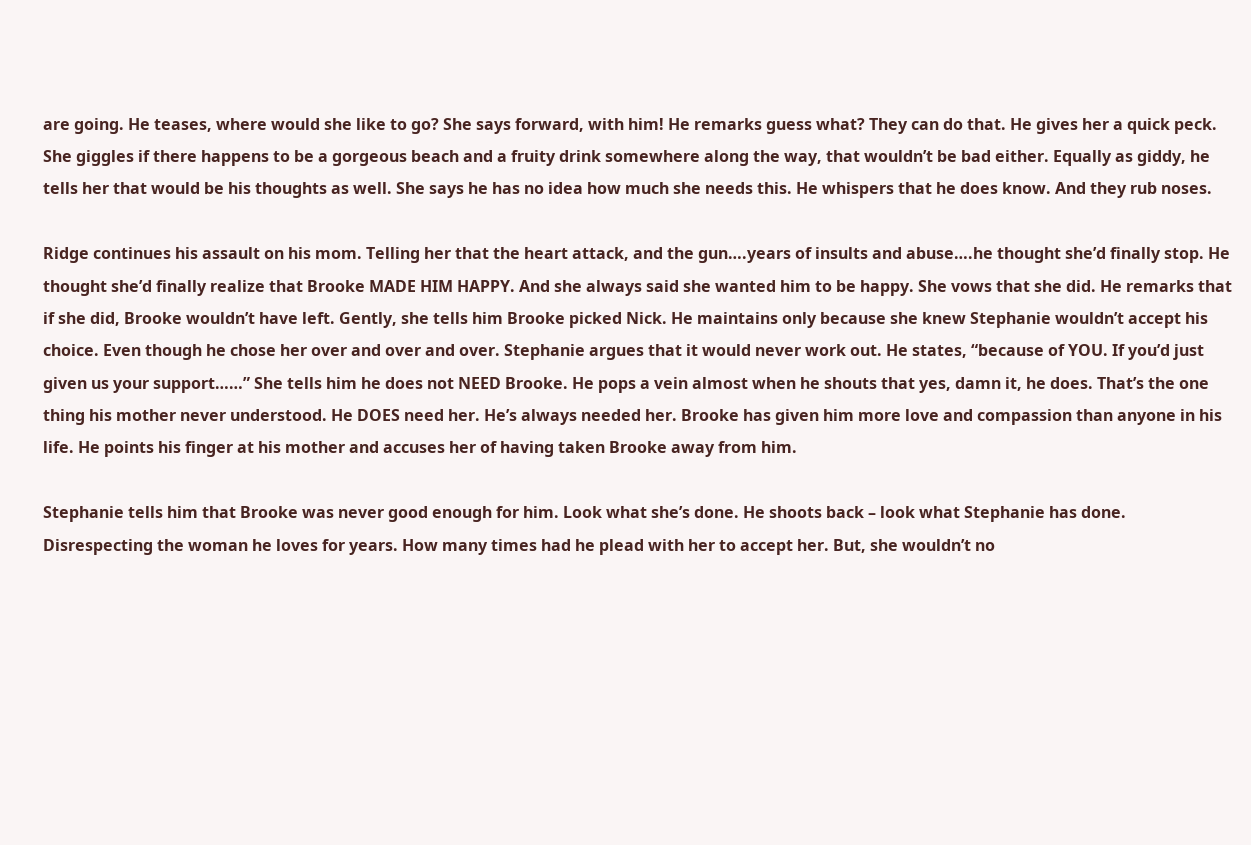are going. He teases, where would she like to go? She says forward, with him! He remarks guess what? They can do that. He gives her a quick peck. She giggles if there happens to be a gorgeous beach and a fruity drink somewhere along the way, that wouldn’t be bad either. Equally as giddy, he tells her that would be his thoughts as well. She says he has no idea how much she needs this. He whispers that he does know. And they rub noses.

Ridge continues his assault on his mom. Telling her that the heart attack, and the gun….years of insults and abuse….he thought she’d finally stop. He thought she’d finally realize that Brooke MADE HIM HAPPY. And she always said she wanted him to be happy. She vows that she did. He remarks that if she did, Brooke wouldn’t have left. Gently, she tells him Brooke picked Nick. He maintains only because she knew Stephanie wouldn’t accept his choice. Even though he chose her over and over and over. Stephanie argues that it would never work out. He states, “because of YOU. If you’d just given us your support……” She tells him he does not NEED Brooke. He pops a vein almost when he shouts that yes, damn it, he does. That’s the one thing his mother never understood. He DOES need her. He’s always needed her. Brooke has given him more love and compassion than anyone in his life. He points his finger at his mother and accuses her of having taken Brooke away from him.

Stephanie tells him that Brooke was never good enough for him. Look what she’s done. He shoots back – look what Stephanie has done. Disrespecting the woman he loves for years. How many times had he plead with her to accept her. But, she wouldn’t no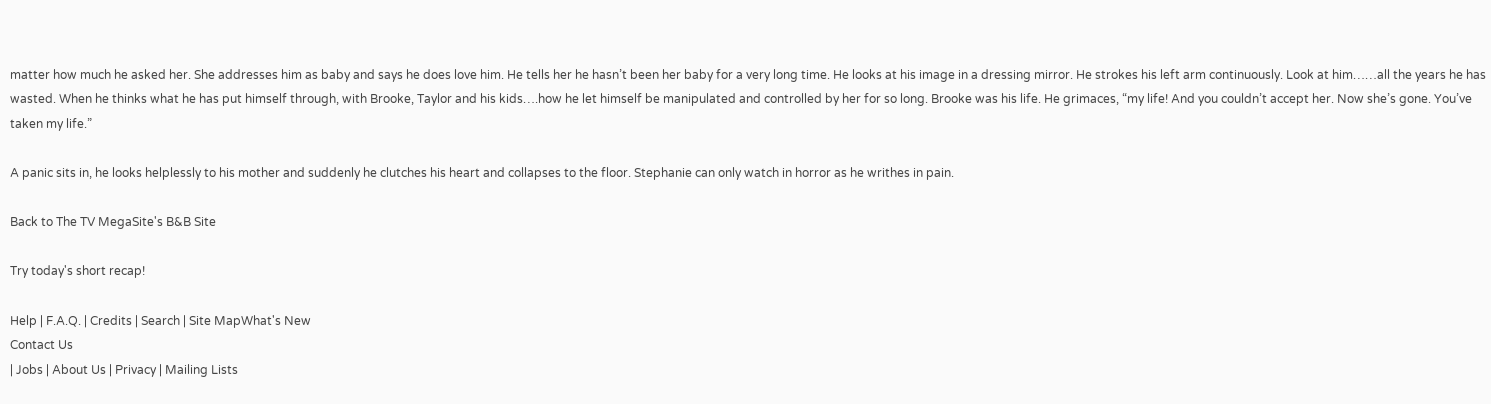matter how much he asked her. She addresses him as baby and says he does love him. He tells her he hasn’t been her baby for a very long time. He looks at his image in a dressing mirror. He strokes his left arm continuously. Look at him……all the years he has wasted. When he thinks what he has put himself through, with Brooke, Taylor and his kids….how he let himself be manipulated and controlled by her for so long. Brooke was his life. He grimaces, “my life! And you couldn’t accept her. Now she’s gone. You’ve taken my life.”

A panic sits in, he looks helplessly to his mother and suddenly he clutches his heart and collapses to the floor. Stephanie can only watch in horror as he writhes in pain.

Back to The TV MegaSite's B&B Site

Try today's short recap!

Help | F.A.Q. | Credits | Search | Site MapWhat's New
Contact Us
| Jobs | About Us | Privacy | Mailing Lists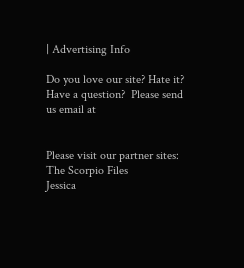| Advertising Info

Do you love our site? Hate it? Have a question?  Please send us email at


Please visit our partner sites:  The Scorpio Files
Jessica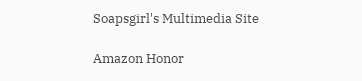Soapsgirl's Multimedia Site

Amazon Honor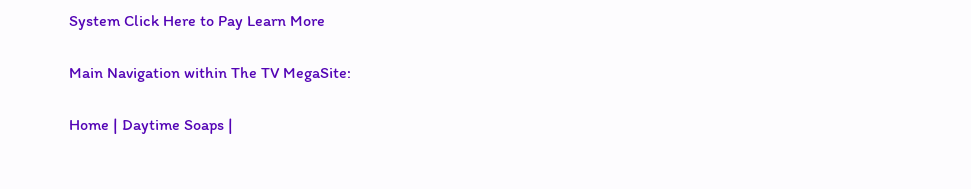System Click Here to Pay Learn More

Main Navigation within The TV MegaSite:

Home | Daytime Soaps |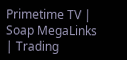Primetime TV | Soap MegaLinks | Trading